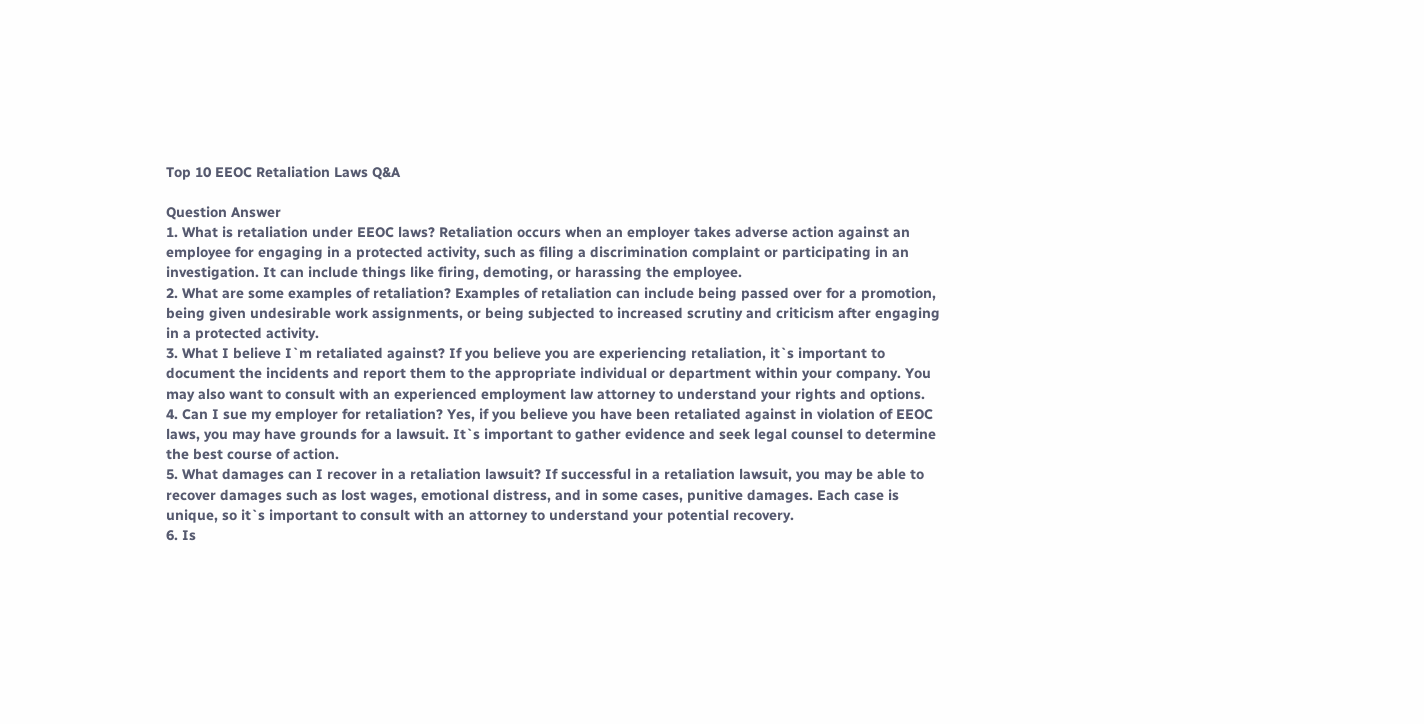Top 10 EEOC Retaliation Laws Q&A

Question Answer
1. What is retaliation under EEOC laws? Retaliation occurs when an employer takes adverse action against an employee for engaging in a protected activity, such as filing a discrimination complaint or participating in an investigation. It can include things like firing, demoting, or harassing the employee.
2. What are some examples of retaliation? Examples of retaliation can include being passed over for a promotion, being given undesirable work assignments, or being subjected to increased scrutiny and criticism after engaging in a protected activity.
3. What I believe I`m retaliated against? If you believe you are experiencing retaliation, it`s important to document the incidents and report them to the appropriate individual or department within your company. You may also want to consult with an experienced employment law attorney to understand your rights and options.
4. Can I sue my employer for retaliation? Yes, if you believe you have been retaliated against in violation of EEOC laws, you may have grounds for a lawsuit. It`s important to gather evidence and seek legal counsel to determine the best course of action.
5. What damages can I recover in a retaliation lawsuit? If successful in a retaliation lawsuit, you may be able to recover damages such as lost wages, emotional distress, and in some cases, punitive damages. Each case is unique, so it`s important to consult with an attorney to understand your potential recovery.
6. Is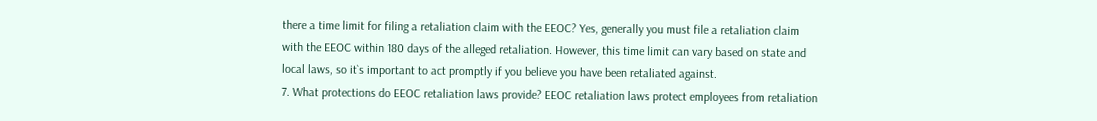there a time limit for filing a retaliation claim with the EEOC? Yes, generally you must file a retaliation claim with the EEOC within 180 days of the alleged retaliation. However, this time limit can vary based on state and local laws, so it`s important to act promptly if you believe you have been retaliated against.
7. What protections do EEOC retaliation laws provide? EEOC retaliation laws protect employees from retaliation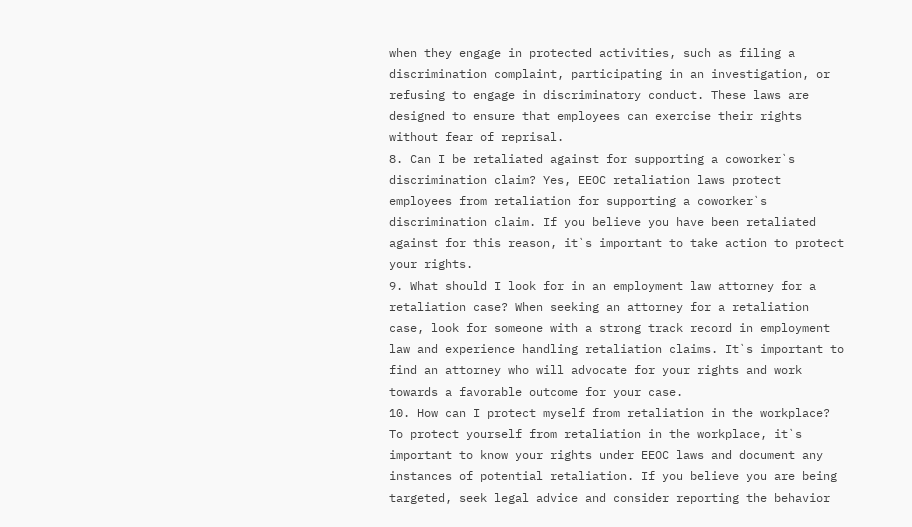when they engage in protected activities, such as filing a discrimination complaint, participating in an investigation, or refusing to engage in discriminatory conduct. These laws are designed to ensure that employees can exercise their rights without fear of reprisal.
8. Can I be retaliated against for supporting a coworker`s discrimination claim? Yes, EEOC retaliation laws protect employees from retaliation for supporting a coworker`s discrimination claim. If you believe you have been retaliated against for this reason, it`s important to take action to protect your rights.
9. What should I look for in an employment law attorney for a retaliation case? When seeking an attorney for a retaliation case, look for someone with a strong track record in employment law and experience handling retaliation claims. It`s important to find an attorney who will advocate for your rights and work towards a favorable outcome for your case.
10. How can I protect myself from retaliation in the workplace? To protect yourself from retaliation in the workplace, it`s important to know your rights under EEOC laws and document any instances of potential retaliation. If you believe you are being targeted, seek legal advice and consider reporting the behavior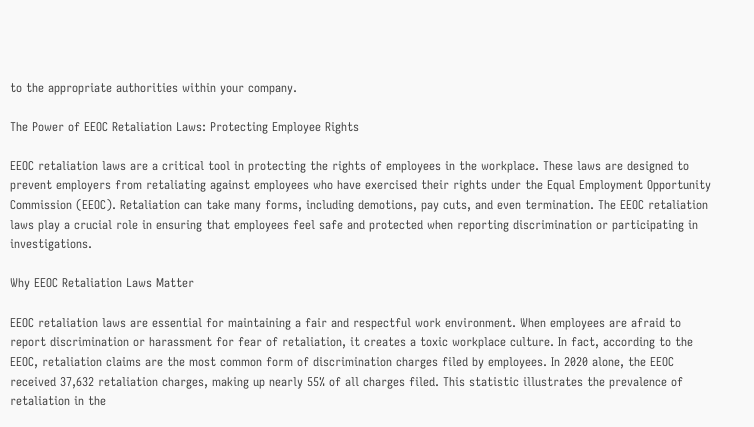to the appropriate authorities within your company.

The Power of EEOC Retaliation Laws: Protecting Employee Rights

EEOC retaliation laws are a critical tool in protecting the rights of employees in the workplace. These laws are designed to prevent employers from retaliating against employees who have exercised their rights under the Equal Employment Opportunity Commission (EEOC). Retaliation can take many forms, including demotions, pay cuts, and even termination. The EEOC retaliation laws play a crucial role in ensuring that employees feel safe and protected when reporting discrimination or participating in investigations.

Why EEOC Retaliation Laws Matter

EEOC retaliation laws are essential for maintaining a fair and respectful work environment. When employees are afraid to report discrimination or harassment for fear of retaliation, it creates a toxic workplace culture. In fact, according to the EEOC, retaliation claims are the most common form of discrimination charges filed by employees. In 2020 alone, the EEOC received 37,632 retaliation charges, making up nearly 55% of all charges filed. This statistic illustrates the prevalence of retaliation in the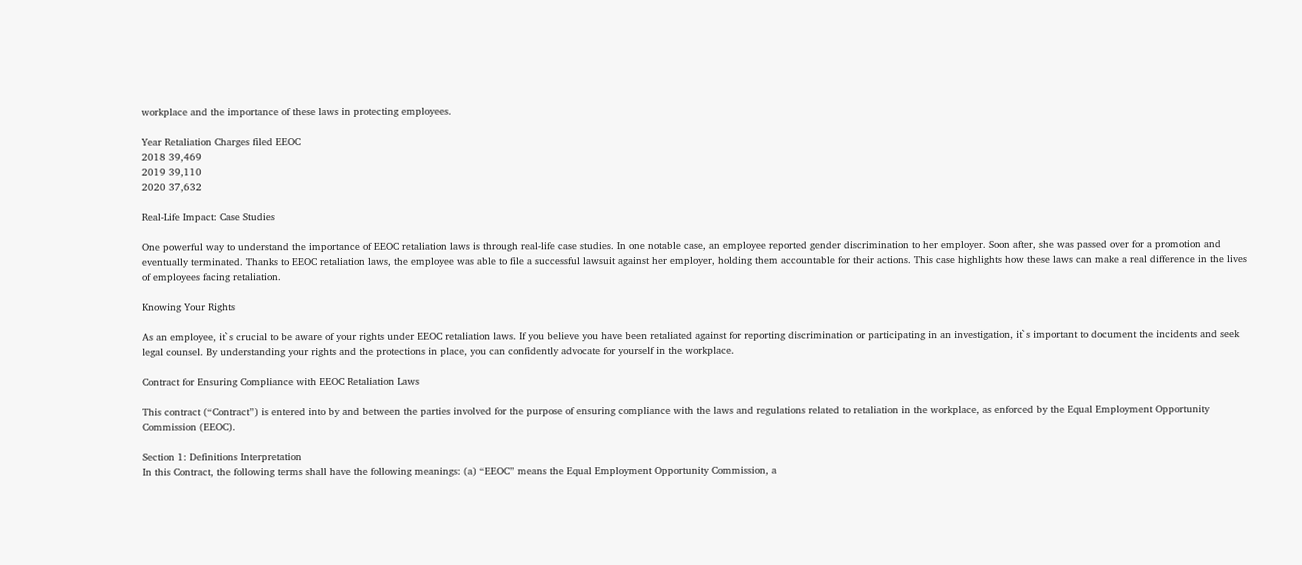workplace and the importance of these laws in protecting employees.

Year Retaliation Charges filed EEOC
2018 39,469
2019 39,110
2020 37,632

Real-Life Impact: Case Studies

One powerful way to understand the importance of EEOC retaliation laws is through real-life case studies. In one notable case, an employee reported gender discrimination to her employer. Soon after, she was passed over for a promotion and eventually terminated. Thanks to EEOC retaliation laws, the employee was able to file a successful lawsuit against her employer, holding them accountable for their actions. This case highlights how these laws can make a real difference in the lives of employees facing retaliation.

Knowing Your Rights

As an employee, it`s crucial to be aware of your rights under EEOC retaliation laws. If you believe you have been retaliated against for reporting discrimination or participating in an investigation, it`s important to document the incidents and seek legal counsel. By understanding your rights and the protections in place, you can confidently advocate for yourself in the workplace.

Contract for Ensuring Compliance with EEOC Retaliation Laws

This contract (“Contract”) is entered into by and between the parties involved for the purpose of ensuring compliance with the laws and regulations related to retaliation in the workplace, as enforced by the Equal Employment Opportunity Commission (EEOC).

Section 1: Definitions Interpretation
In this Contract, the following terms shall have the following meanings: (a) “EEOC” means the Equal Employment Opportunity Commission, a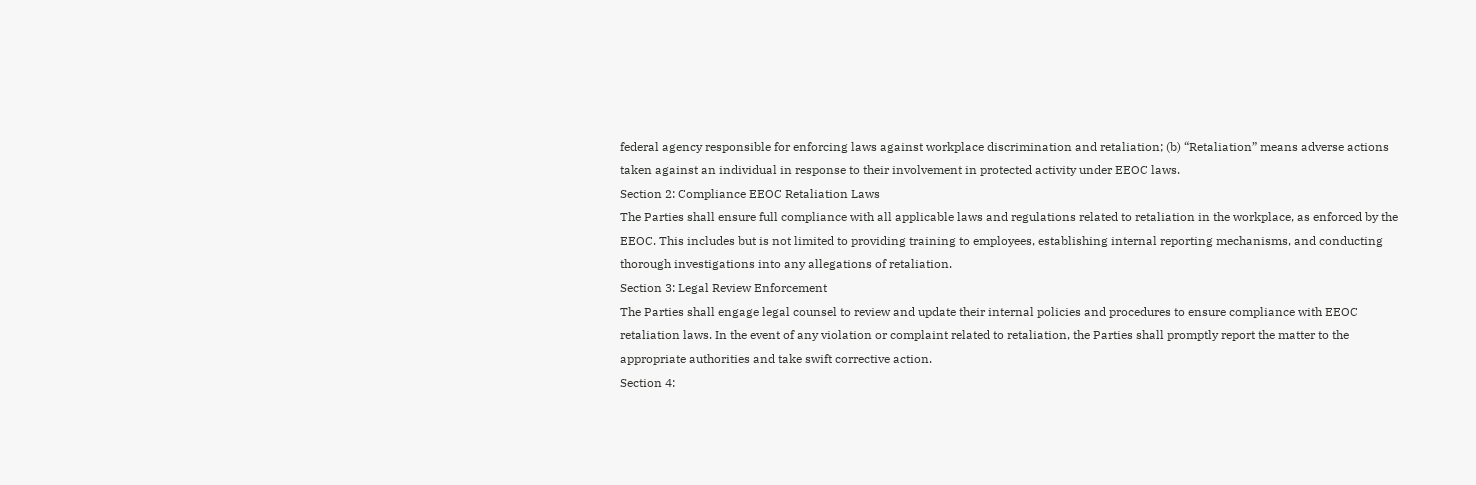federal agency responsible for enforcing laws against workplace discrimination and retaliation; (b) “Retaliation” means adverse actions taken against an individual in response to their involvement in protected activity under EEOC laws.
Section 2: Compliance EEOC Retaliation Laws
The Parties shall ensure full compliance with all applicable laws and regulations related to retaliation in the workplace, as enforced by the EEOC. This includes but is not limited to providing training to employees, establishing internal reporting mechanisms, and conducting thorough investigations into any allegations of retaliation.
Section 3: Legal Review Enforcement
The Parties shall engage legal counsel to review and update their internal policies and procedures to ensure compliance with EEOC retaliation laws. In the event of any violation or complaint related to retaliation, the Parties shall promptly report the matter to the appropriate authorities and take swift corrective action.
Section 4: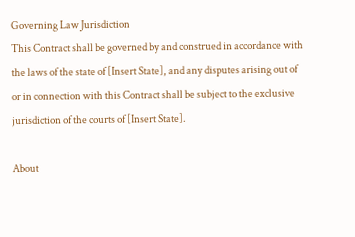Governing Law Jurisdiction
This Contract shall be governed by and construed in accordance with the laws of the state of [Insert State], and any disputes arising out of or in connection with this Contract shall be subject to the exclusive jurisdiction of the courts of [Insert State].

About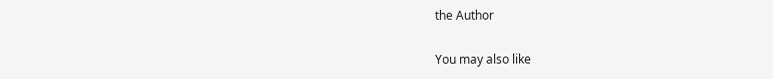the Author

You may also like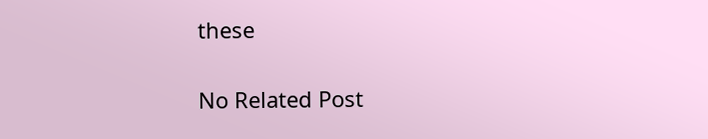these

No Related Post